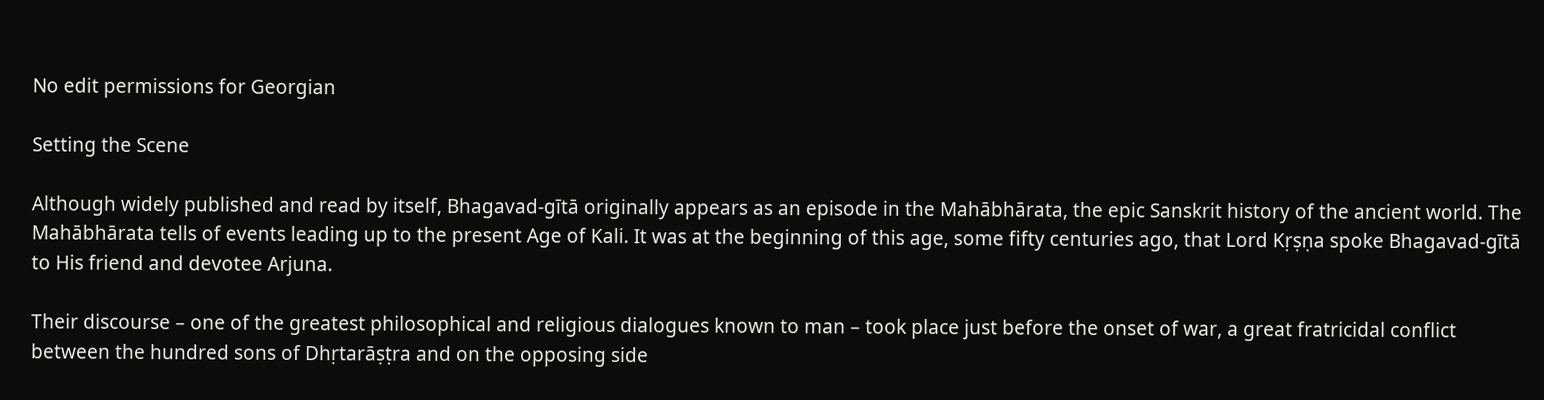No edit permissions for Georgian

Setting the Scene

Although widely published and read by itself, Bhagavad-gītā originally appears as an episode in the Mahābhārata, the epic Sanskrit history of the ancient world. The Mahābhārata tells of events leading up to the present Age of Kali. It was at the beginning of this age, some fifty centuries ago, that Lord Kṛṣṇa spoke Bhagavad-gītā to His friend and devotee Arjuna.

Their discourse – one of the greatest philosophical and religious dialogues known to man – took place just before the onset of war, a great fratricidal conflict between the hundred sons of Dhṛtarāṣṭra and on the opposing side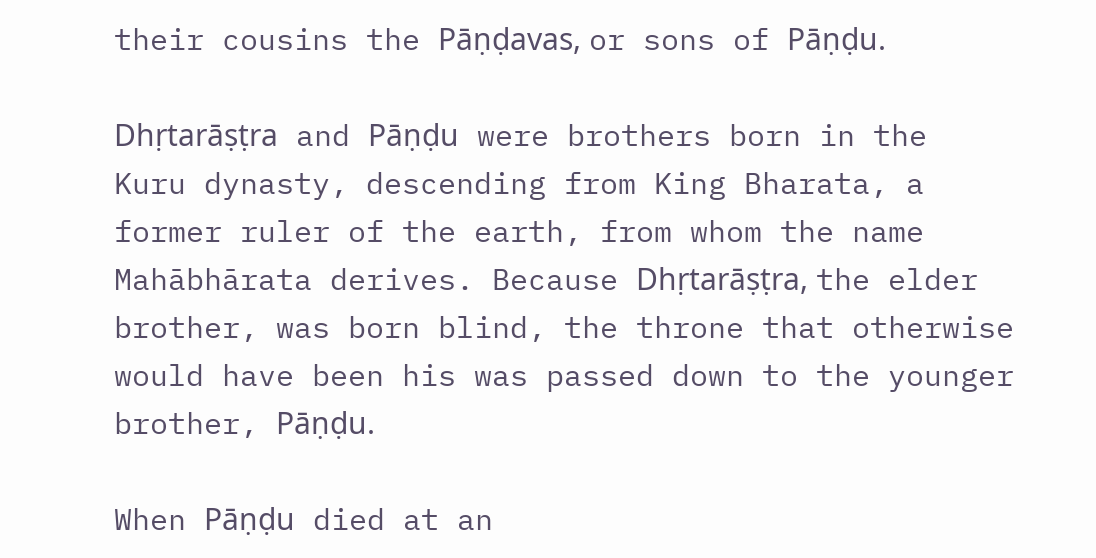their cousins the Pāṇḍavas, or sons of Pāṇḍu.

Dhṛtarāṣṭra and Pāṇḍu were brothers born in the Kuru dynasty, descending from King Bharata, a former ruler of the earth, from whom the name Mahābhārata derives. Because Dhṛtarāṣṭra, the elder brother, was born blind, the throne that otherwise would have been his was passed down to the younger brother, Pāṇḍu.

When Pāṇḍu died at an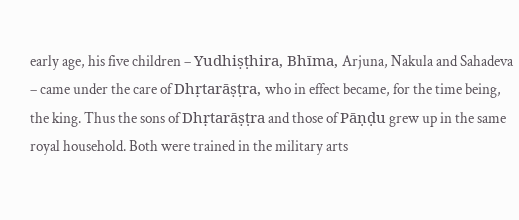early age, his five children – Yudhiṣṭhira, Bhīma, Arjuna, Nakula and Sahadeva – came under the care of Dhṛtarāṣṭra, who in effect became, for the time being, the king. Thus the sons of Dhṛtarāṣṭra and those of Pāṇḍu grew up in the same royal household. Both were trained in the military arts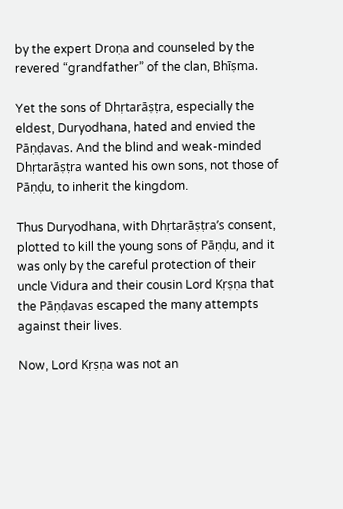by the expert Droṇa and counseled by the revered “grandfather” of the clan, Bhīṣma.

Yet the sons of Dhṛtarāṣṭra, especially the eldest, Duryodhana, hated and envied the Pāṇḍavas. And the blind and weak-minded Dhṛtarāṣṭra wanted his own sons, not those of Pāṇḍu, to inherit the kingdom.

Thus Duryodhana, with Dhṛtarāṣṭra’s consent, plotted to kill the young sons of Pāṇḍu, and it was only by the careful protection of their uncle Vidura and their cousin Lord Kṛṣṇa that the Pāṇḍavas escaped the many attempts against their lives.

Now, Lord Kṛṣṇa was not an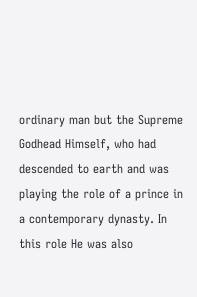ordinary man but the Supreme Godhead Himself, who had descended to earth and was playing the role of a prince in a contemporary dynasty. In this role He was also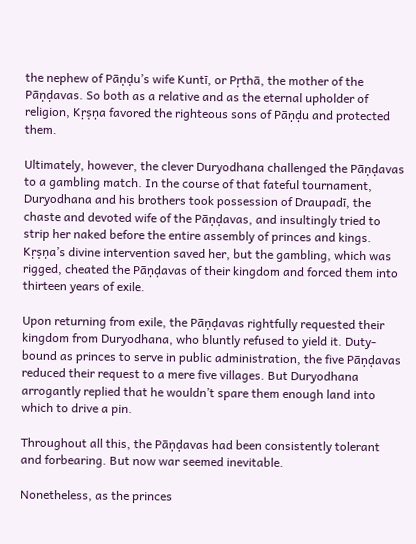the nephew of Pāṇḍu’s wife Kuntī, or Pṛthā, the mother of the Pāṇḍavas. So both as a relative and as the eternal upholder of religion, Kṛṣṇa favored the righteous sons of Pāṇḍu and protected them.

Ultimately, however, the clever Duryodhana challenged the Pāṇḍavas to a gambling match. In the course of that fateful tournament, Duryodhana and his brothers took possession of Draupadī, the chaste and devoted wife of the Pāṇḍavas, and insultingly tried to strip her naked before the entire assembly of princes and kings. Kṛṣṇa’s divine intervention saved her, but the gambling, which was rigged, cheated the Pāṇḍavas of their kingdom and forced them into thirteen years of exile.

Upon returning from exile, the Pāṇḍavas rightfully requested their kingdom from Duryodhana, who bluntly refused to yield it. Duty-bound as princes to serve in public administration, the five Pāṇḍavas reduced their request to a mere five villages. But Duryodhana arrogantly replied that he wouldn’t spare them enough land into which to drive a pin.

Throughout all this, the Pāṇḍavas had been consistently tolerant and forbearing. But now war seemed inevitable.

Nonetheless, as the princes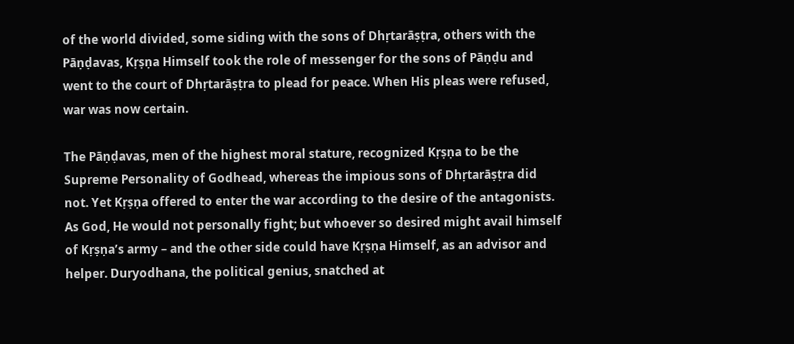of the world divided, some siding with the sons of Dhṛtarāṣṭra, others with the Pāṇḍavas, Kṛṣṇa Himself took the role of messenger for the sons of Pāṇḍu and went to the court of Dhṛtarāṣṭra to plead for peace. When His pleas were refused, war was now certain.

The Pāṇḍavas, men of the highest moral stature, recognized Kṛṣṇa to be the Supreme Personality of Godhead, whereas the impious sons of Dhṛtarāṣṭra did not. Yet Kṛṣṇa offered to enter the war according to the desire of the antagonists. As God, He would not personally fight; but whoever so desired might avail himself of Kṛṣṇa’s army – and the other side could have Kṛṣṇa Himself, as an advisor and helper. Duryodhana, the political genius, snatched at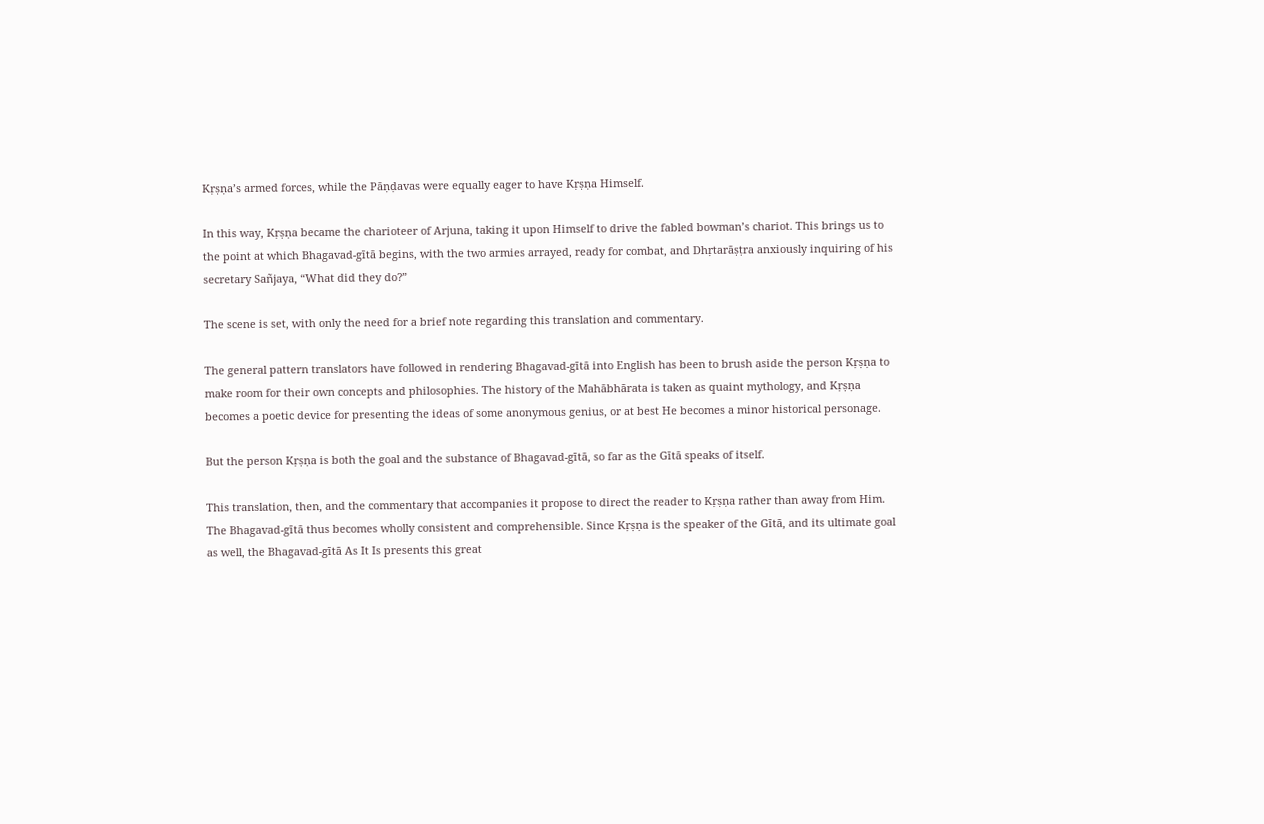Kṛṣṇa’s armed forces, while the Pāṇḍavas were equally eager to have Kṛṣṇa Himself.

In this way, Kṛṣṇa became the charioteer of Arjuna, taking it upon Himself to drive the fabled bowman’s chariot. This brings us to the point at which Bhagavad-gītā begins, with the two armies arrayed, ready for combat, and Dhṛtarāṣṭra anxiously inquiring of his secretary Sañjaya, “What did they do?”

The scene is set, with only the need for a brief note regarding this translation and commentary.

The general pattern translators have followed in rendering Bhagavad-gītā into English has been to brush aside the person Kṛṣṇa to make room for their own concepts and philosophies. The history of the Mahābhārata is taken as quaint mythology, and Kṛṣṇa becomes a poetic device for presenting the ideas of some anonymous genius, or at best He becomes a minor historical personage.

But the person Kṛṣṇa is both the goal and the substance of Bhagavad-gītā, so far as the Gītā speaks of itself.

This translation, then, and the commentary that accompanies it propose to direct the reader to Kṛṣṇa rather than away from Him. The Bhagavad-gītā thus becomes wholly consistent and comprehensible. Since Kṛṣṇa is the speaker of the Gītā, and its ultimate goal as well, the Bhagavad-gītā As It Is presents this great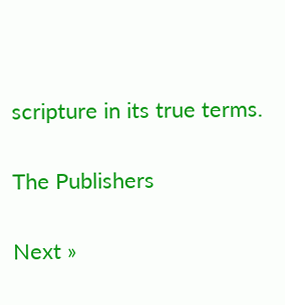scripture in its true terms.

The Publishers

Next »